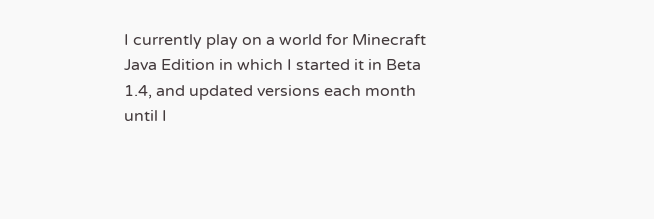I currently play on a world for Minecraft Java Edition in which I started it in Beta 1.4, and updated versions each month until I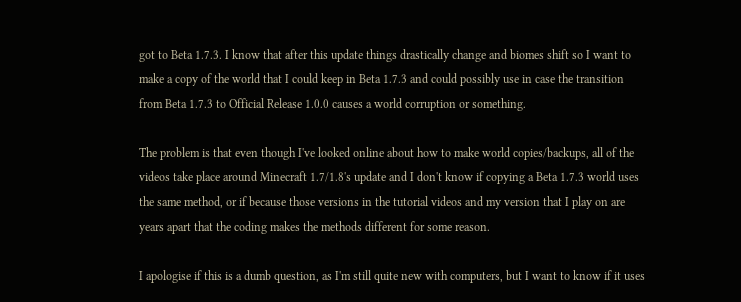got to Beta 1.7.3. I know that after this update things drastically change and biomes shift so I want to make a copy of the world that I could keep in Beta 1.7.3 and could possibly use in case the transition from Beta 1.7.3 to Official Release 1.0.0 causes a world corruption or something.

The problem is that even though I've looked online about how to make world copies/backups, all of the videos take place around Minecraft 1.7/1.8's update and I don't know if copying a Beta 1.7.3 world uses the same method, or if because those versions in the tutorial videos and my version that I play on are years apart that the coding makes the methods different for some reason.

I apologise if this is a dumb question, as I'm still quite new with computers, but I want to know if it uses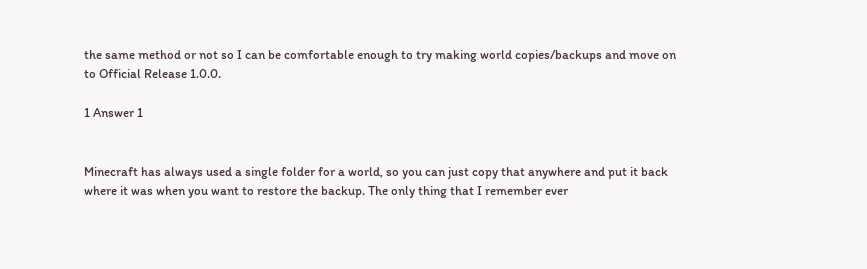the same method or not so I can be comfortable enough to try making world copies/backups and move on to Official Release 1.0.0.

1 Answer 1


Minecraft has always used a single folder for a world, so you can just copy that anywhere and put it back where it was when you want to restore the backup. The only thing that I remember ever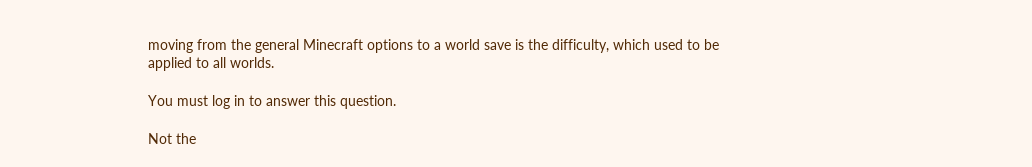moving from the general Minecraft options to a world save is the difficulty, which used to be applied to all worlds.

You must log in to answer this question.

Not the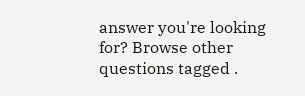answer you're looking for? Browse other questions tagged .